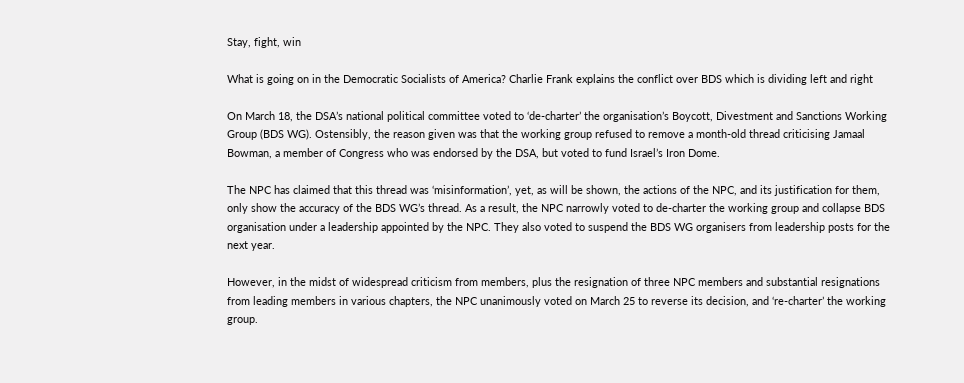Stay, fight, win

What is going on in the Democratic Socialists of America? Charlie Frank explains the conflict over BDS which is dividing left and right

On March 18, the DSA’s national political committee voted to ‘de-charter’ the organisation’s Boycott, Divestment and Sanctions Working Group (BDS WG). Ostensibly, the reason given was that the working group refused to remove a month-old thread criticising Jamaal Bowman, a member of Congress who was endorsed by the DSA, but voted to fund Israel’s Iron Dome.

The NPC has claimed that this thread was ‘misinformation’, yet, as will be shown, the actions of the NPC, and its justification for them, only show the accuracy of the BDS WG’s thread. As a result, the NPC narrowly voted to de-charter the working group and collapse BDS organisation under a leadership appointed by the NPC. They also voted to suspend the BDS WG organisers from leadership posts for the next year.

However, in the midst of widespread criticism from members, plus the resignation of three NPC members and substantial resignations from leading members in various chapters, the NPC unanimously voted on March 25 to reverse its decision, and ‘re-charter’ the working group.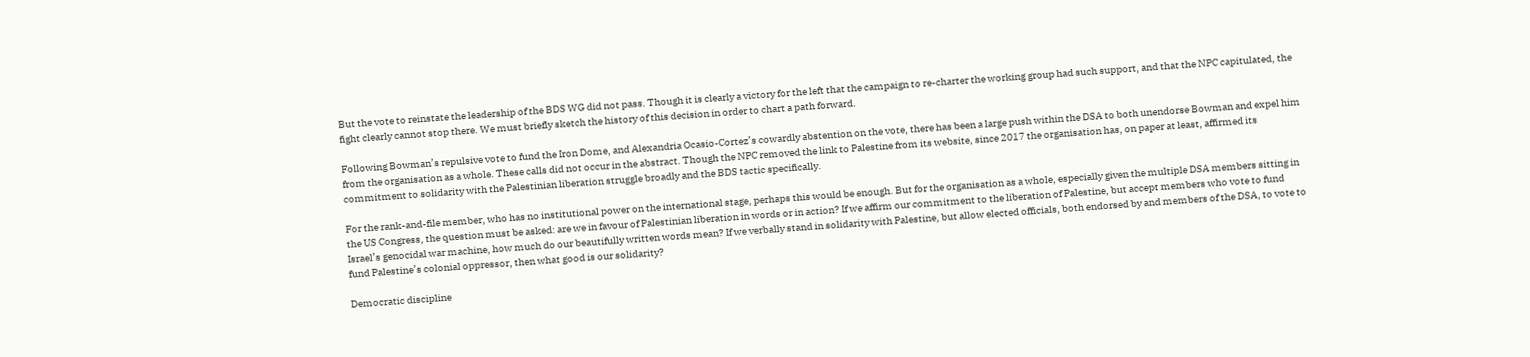But the vote to reinstate the leadership of the BDS WG did not pass. Though it is clearly a victory for the left that the campaign to re-charter the working group had such support, and that the NPC capitulated, the fight clearly cannot stop there. We must briefly sketch the history of this decision in order to chart a path forward.

Following Bowman’s repulsive vote to fund the Iron Dome, and Alexandria Ocasio-Cortez’s cowardly abstention on the vote, there has been a large push within the DSA to both unendorse Bowman and expel him from the organisation as a whole. These calls did not occur in the abstract. Though the NPC removed the link to Palestine from its website, since 2017 the organisation has, on paper at least, affirmed its commitment to solidarity with the Palestinian liberation struggle broadly and the BDS tactic specifically.

For the rank-and-file member, who has no institutional power on the international stage, perhaps this would be enough. But for the organisation as a whole, especially given the multiple DSA members sitting in the US Congress, the question must be asked: are we in favour of Palestinian liberation in words or in action? If we affirm our commitment to the liberation of Palestine, but accept members who vote to fund Israel’s genocidal war machine, how much do our beautifully written words mean? If we verbally stand in solidarity with Palestine, but allow elected officials, both endorsed by and members of the DSA, to vote to fund Palestine’s colonial oppressor, then what good is our solidarity?

Democratic discipline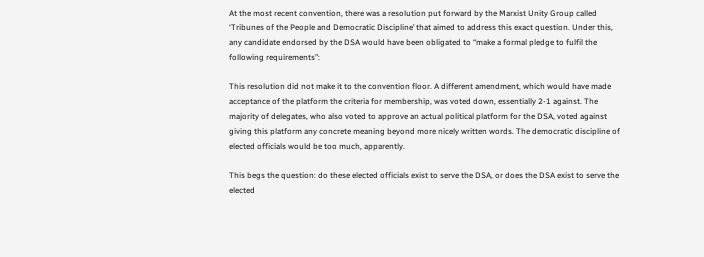At the most recent convention, there was a resolution put forward by the Marxist Unity Group called ‘Tribunes of the People and Democratic Discipline’ that aimed to address this exact question. Under this, any candidate endorsed by the DSA would have been obligated to “make a formal pledge to fulfil the following requirements”:

This resolution did not make it to the convention floor. A different amendment, which would have made acceptance of the platform the criteria for membership, was voted down, essentially 2-1 against. The majority of delegates, who also voted to approve an actual political platform for the DSA, voted against giving this platform any concrete meaning beyond more nicely written words. The democratic discipline of elected officials would be too much, apparently.

This begs the question: do these elected officials exist to serve the DSA, or does the DSA exist to serve the elected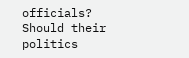officials? Should their politics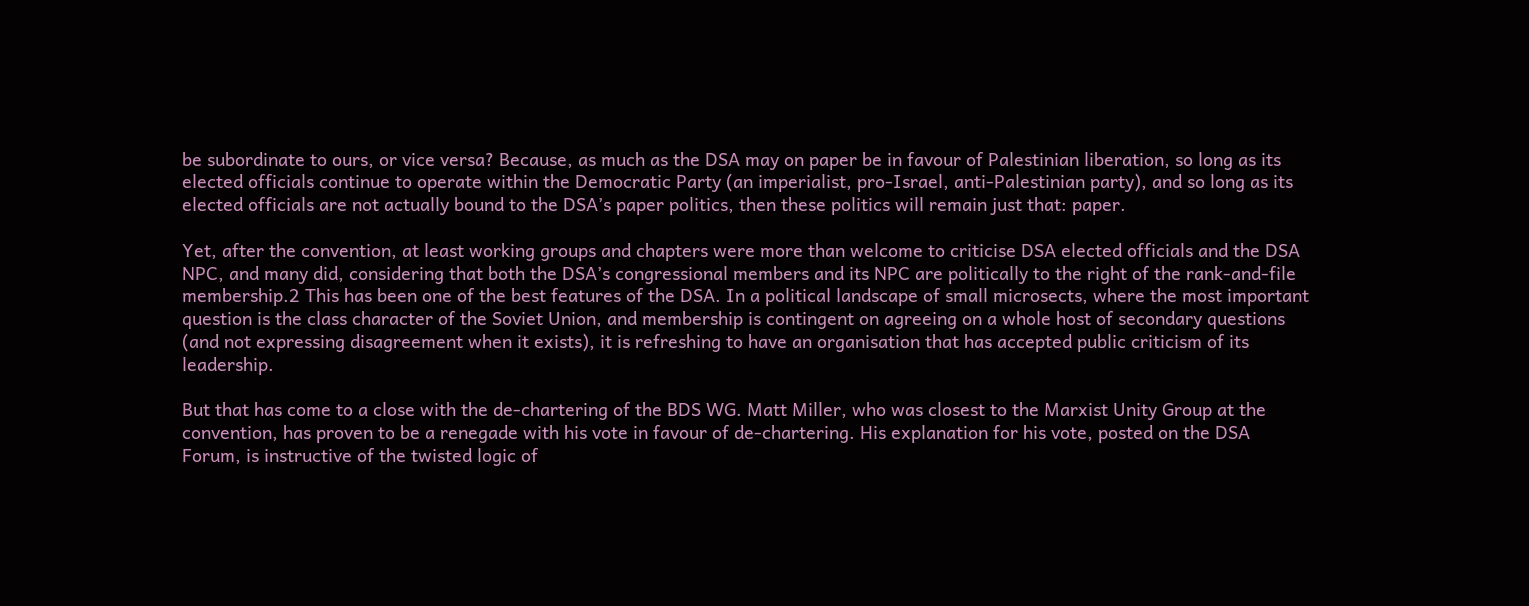be subordinate to ours, or vice versa? Because, as much as the DSA may on paper be in favour of Palestinian liberation, so long as its elected officials continue to operate within the Democratic Party (an imperialist, pro-Israel, anti-Palestinian party), and so long as its elected officials are not actually bound to the DSA’s paper politics, then these politics will remain just that: paper.

Yet, after the convention, at least working groups and chapters were more than welcome to criticise DSA elected officials and the DSA NPC, and many did, considering that both the DSA’s congressional members and its NPC are politically to the right of the rank-and-file membership.2 This has been one of the best features of the DSA. In a political landscape of small microsects, where the most important question is the class character of the Soviet Union, and membership is contingent on agreeing on a whole host of secondary questions (and not expressing disagreement when it exists), it is refreshing to have an organisation that has accepted public criticism of its leadership.

But that has come to a close with the de-chartering of the BDS WG. Matt Miller, who was closest to the Marxist Unity Group at the convention, has proven to be a renegade with his vote in favour of de-chartering. His explanation for his vote, posted on the DSA Forum, is instructive of the twisted logic of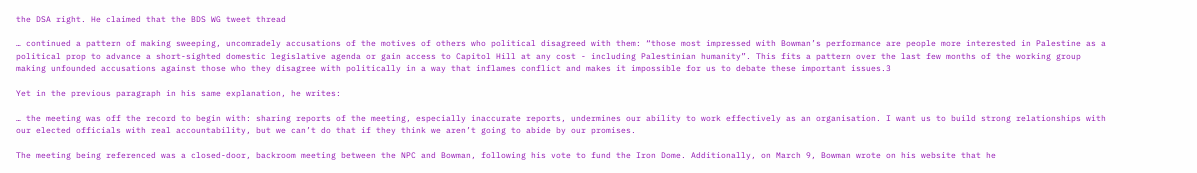the DSA right. He claimed that the BDS WG tweet thread

… continued a pattern of making sweeping, uncomradely accusations of the motives of others who political disagreed with them: “those most impressed with Bowman’s performance are people more interested in Palestine as a political prop to advance a short-sighted domestic legislative agenda or gain access to Capitol Hill at any cost - including Palestinian humanity”. This fits a pattern over the last few months of the working group making unfounded accusations against those who they disagree with politically in a way that inflames conflict and makes it impossible for us to debate these important issues.3

Yet in the previous paragraph in his same explanation, he writes:

… the meeting was off the record to begin with: sharing reports of the meeting, especially inaccurate reports, undermines our ability to work effectively as an organisation. I want us to build strong relationships with our elected officials with real accountability, but we can’t do that if they think we aren’t going to abide by our promises.

The meeting being referenced was a closed-door, backroom meeting between the NPC and Bowman, following his vote to fund the Iron Dome. Additionally, on March 9, Bowman wrote on his website that he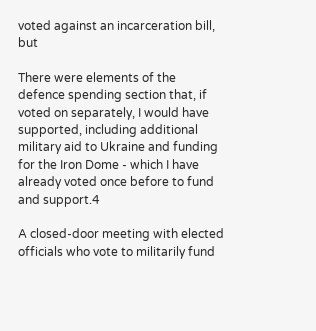voted against an incarceration bill, but

There were elements of the defence spending section that, if voted on separately, I would have supported, including additional military aid to Ukraine and funding for the Iron Dome - which I have already voted once before to fund and support.4

A closed-door meeting with elected officials who vote to militarily fund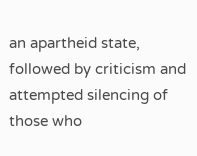an apartheid state, followed by criticism and attempted silencing of those who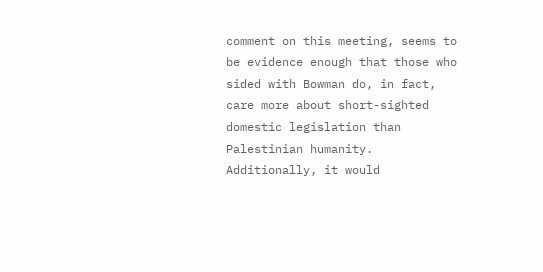comment on this meeting, seems to be evidence enough that those who sided with Bowman do, in fact, care more about short-sighted domestic legislation than Palestinian humanity. Additionally, it would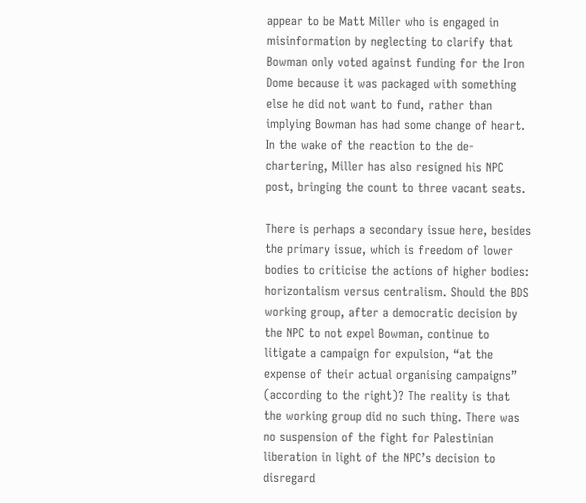appear to be Matt Miller who is engaged in misinformation by neglecting to clarify that Bowman only voted against funding for the Iron Dome because it was packaged with something else he did not want to fund, rather than implying Bowman has had some change of heart. In the wake of the reaction to the de-chartering, Miller has also resigned his NPC post, bringing the count to three vacant seats.

There is perhaps a secondary issue here, besides the primary issue, which is freedom of lower bodies to criticise the actions of higher bodies: horizontalism versus centralism. Should the BDS working group, after a democratic decision by the NPC to not expel Bowman, continue to litigate a campaign for expulsion, “at the expense of their actual organising campaigns” (according to the right)? The reality is that the working group did no such thing. There was no suspension of the fight for Palestinian liberation in light of the NPC’s decision to disregard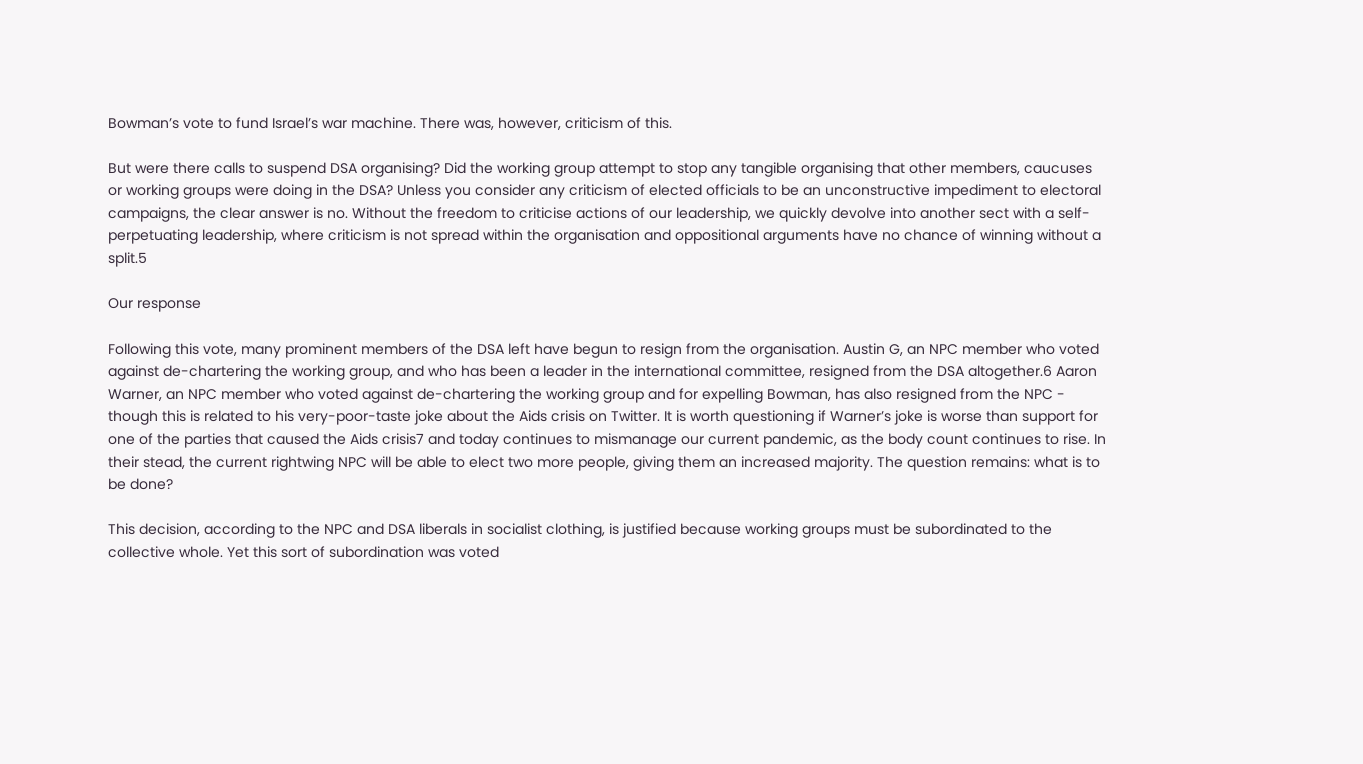Bowman’s vote to fund Israel’s war machine. There was, however, criticism of this.

But were there calls to suspend DSA organising? Did the working group attempt to stop any tangible organising that other members, caucuses or working groups were doing in the DSA? Unless you consider any criticism of elected officials to be an unconstructive impediment to electoral campaigns, the clear answer is no. Without the freedom to criticise actions of our leadership, we quickly devolve into another sect with a self-perpetuating leadership, where criticism is not spread within the organisation and oppositional arguments have no chance of winning without a split.5

Our response

Following this vote, many prominent members of the DSA left have begun to resign from the organisation. Austin G, an NPC member who voted against de-chartering the working group, and who has been a leader in the international committee, resigned from the DSA altogether.6 Aaron Warner, an NPC member who voted against de-chartering the working group and for expelling Bowman, has also resigned from the NPC - though this is related to his very-poor-taste joke about the Aids crisis on Twitter. It is worth questioning if Warner’s joke is worse than support for one of the parties that caused the Aids crisis7 and today continues to mismanage our current pandemic, as the body count continues to rise. In their stead, the current rightwing NPC will be able to elect two more people, giving them an increased majority. The question remains: what is to be done?

This decision, according to the NPC and DSA liberals in socialist clothing, is justified because working groups must be subordinated to the collective whole. Yet this sort of subordination was voted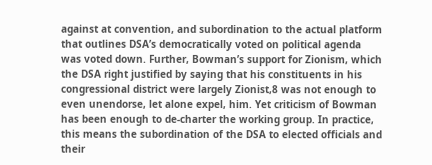against at convention, and subordination to the actual platform that outlines DSA’s democratically voted on political agenda was voted down. Further, Bowman’s support for Zionism, which the DSA right justified by saying that his constituents in his congressional district were largely Zionist,8 was not enough to even unendorse, let alone expel, him. Yet criticism of Bowman has been enough to de-charter the working group. In practice, this means the subordination of the DSA to elected officials and their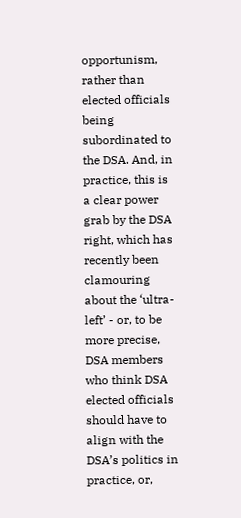opportunism, rather than elected officials being subordinated to the DSA. And, in practice, this is a clear power grab by the DSA right, which has recently been clamouring about the ‘ultra-left’ - or, to be more precise, DSA members who think DSA elected officials should have to align with the DSA’s politics in practice, or,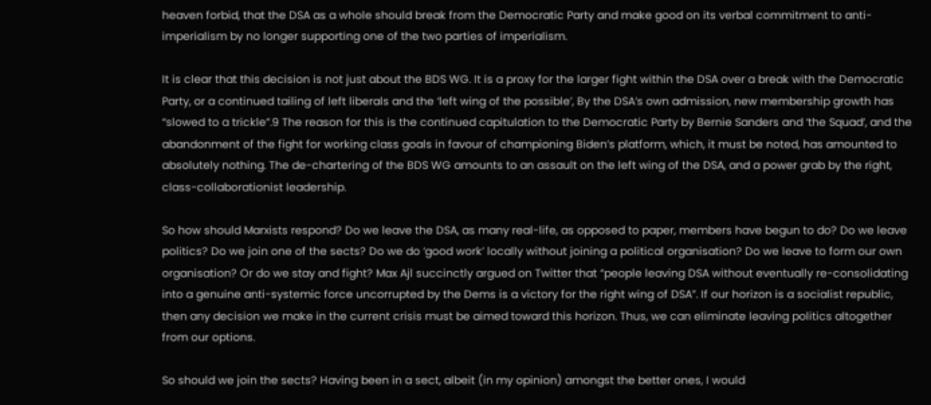heaven forbid, that the DSA as a whole should break from the Democratic Party and make good on its verbal commitment to anti-imperialism by no longer supporting one of the two parties of imperialism.

It is clear that this decision is not just about the BDS WG. It is a proxy for the larger fight within the DSA over a break with the Democratic Party, or a continued tailing of left liberals and the ‘left wing of the possible’, By the DSA’s own admission, new membership growth has “slowed to a trickle”.9 The reason for this is the continued capitulation to the Democratic Party by Bernie Sanders and ‘the Squad’, and the abandonment of the fight for working class goals in favour of championing Biden’s platform, which, it must be noted, has amounted to absolutely nothing. The de-chartering of the BDS WG amounts to an assault on the left wing of the DSA, and a power grab by the right, class-collaborationist leadership.

So how should Marxists respond? Do we leave the DSA, as many real-life, as opposed to paper, members have begun to do? Do we leave politics? Do we join one of the sects? Do we do ‘good work’ locally without joining a political organisation? Do we leave to form our own organisation? Or do we stay and fight? Max Ajl succinctly argued on Twitter that “people leaving DSA without eventually re-consolidating into a genuine anti-systemic force uncorrupted by the Dems is a victory for the right wing of DSA”. If our horizon is a socialist republic, then any decision we make in the current crisis must be aimed toward this horizon. Thus, we can eliminate leaving politics altogether from our options.

So should we join the sects? Having been in a sect, albeit (in my opinion) amongst the better ones, I would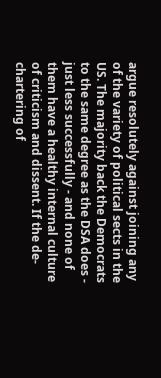argue resolutely against joining any of the variety of political sects in the US. The majority back the Democrats to the same degree as the DSA does - just less successfully - and none of them have a healthy internal culture of criticism and dissent. If the de-chartering of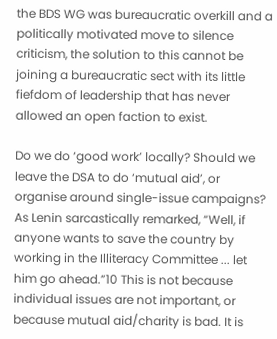the BDS WG was bureaucratic overkill and a politically motivated move to silence criticism, the solution to this cannot be joining a bureaucratic sect with its little fiefdom of leadership that has never allowed an open faction to exist.

Do we do ‘good work’ locally? Should we leave the DSA to do ‘mutual aid’, or organise around single-issue campaigns? As Lenin sarcastically remarked, “Well, if anyone wants to save the country by working in the Illiteracy Committee ... let him go ahead.”10 This is not because individual issues are not important, or because mutual aid/charity is bad. It is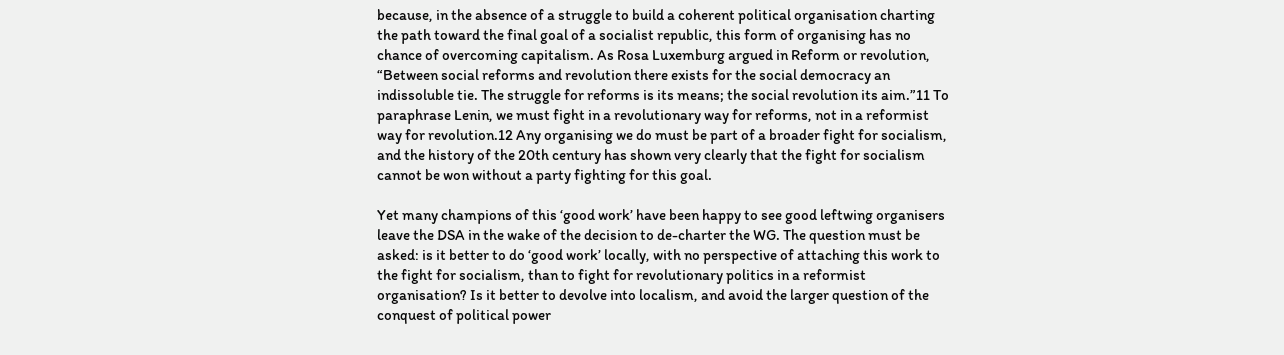because, in the absence of a struggle to build a coherent political organisation charting the path toward the final goal of a socialist republic, this form of organising has no chance of overcoming capitalism. As Rosa Luxemburg argued in Reform or revolution, “Between social reforms and revolution there exists for the social democracy an indissoluble tie. The struggle for reforms is its means; the social revolution its aim.”11 To paraphrase Lenin, we must fight in a revolutionary way for reforms, not in a reformist way for revolution.12 Any organising we do must be part of a broader fight for socialism, and the history of the 20th century has shown very clearly that the fight for socialism cannot be won without a party fighting for this goal.

Yet many champions of this ‘good work’ have been happy to see good leftwing organisers leave the DSA in the wake of the decision to de-charter the WG. The question must be asked: is it better to do ‘good work’ locally, with no perspective of attaching this work to the fight for socialism, than to fight for revolutionary politics in a reformist organisation? Is it better to devolve into localism, and avoid the larger question of the conquest of political power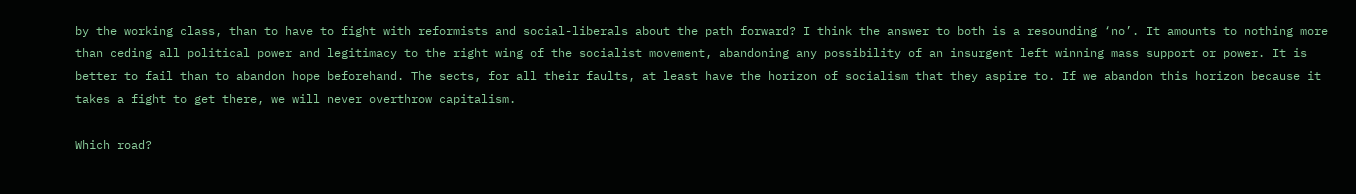by the working class, than to have to fight with reformists and social-liberals about the path forward? I think the answer to both is a resounding ‘no’. It amounts to nothing more than ceding all political power and legitimacy to the right wing of the socialist movement, abandoning any possibility of an insurgent left winning mass support or power. It is better to fail than to abandon hope beforehand. The sects, for all their faults, at least have the horizon of socialism that they aspire to. If we abandon this horizon because it takes a fight to get there, we will never overthrow capitalism.

Which road?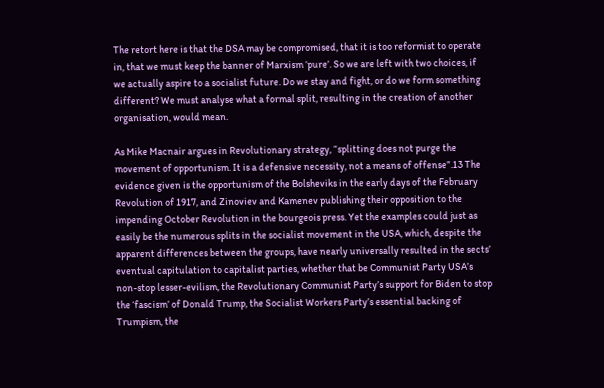The retort here is that the DSA may be compromised, that it is too reformist to operate in, that we must keep the banner of Marxism ‘pure’. So we are left with two choices, if we actually aspire to a socialist future. Do we stay and fight, or do we form something different? We must analyse what a formal split, resulting in the creation of another organisation, would mean.

As Mike Macnair argues in Revolutionary strategy, “splitting does not purge the movement of opportunism. It is a defensive necessity, not a means of offense”.13 The evidence given is the opportunism of the Bolsheviks in the early days of the February Revolution of 1917, and Zinoviev and Kamenev publishing their opposition to the impending October Revolution in the bourgeois press. Yet the examples could just as easily be the numerous splits in the socialist movement in the USA, which, despite the apparent differences between the groups, have nearly universally resulted in the sects’ eventual capitulation to capitalist parties, whether that be Communist Party USA’s non-stop lesser-evilism, the Revolutionary Communist Party’s support for Biden to stop the ‘fascism’ of Donald Trump, the Socialist Workers Party’s essential backing of Trumpism, the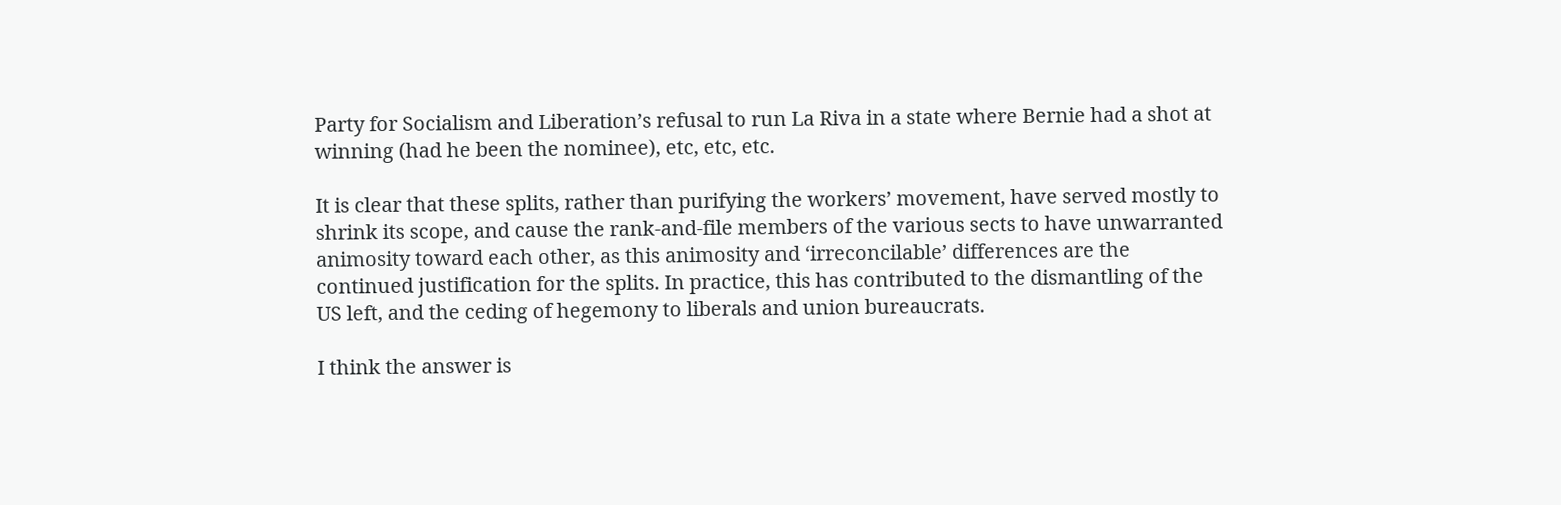Party for Socialism and Liberation’s refusal to run La Riva in a state where Bernie had a shot at winning (had he been the nominee), etc, etc, etc.

It is clear that these splits, rather than purifying the workers’ movement, have served mostly to shrink its scope, and cause the rank-and-file members of the various sects to have unwarranted animosity toward each other, as this animosity and ‘irreconcilable’ differences are the continued justification for the splits. In practice, this has contributed to the dismantling of the US left, and the ceding of hegemony to liberals and union bureaucrats.

I think the answer is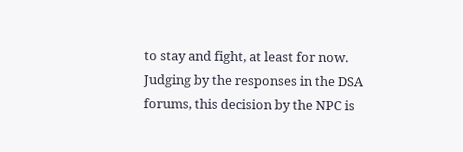to stay and fight, at least for now. Judging by the responses in the DSA forums, this decision by the NPC is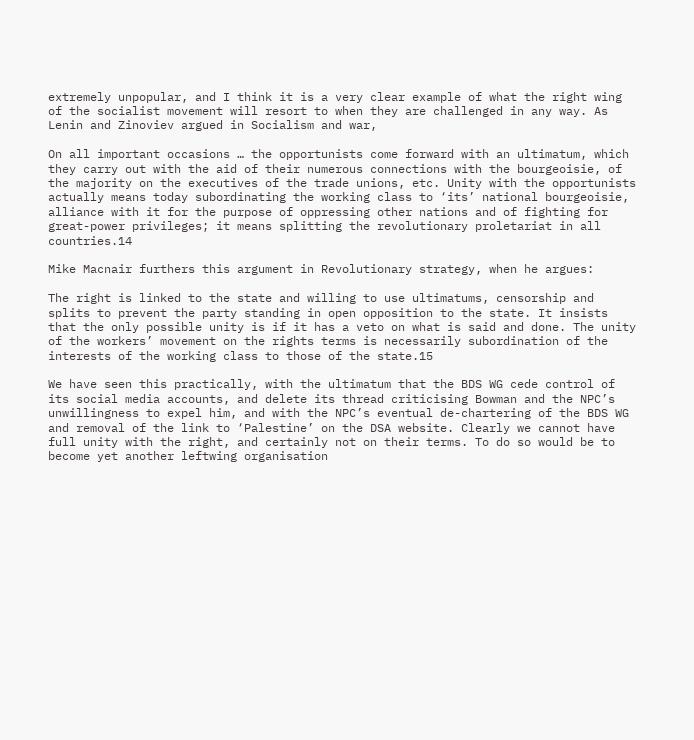extremely unpopular, and I think it is a very clear example of what the right wing of the socialist movement will resort to when they are challenged in any way. As Lenin and Zinoviev argued in Socialism and war,

On all important occasions … the opportunists come forward with an ultimatum, which they carry out with the aid of their numerous connections with the bourgeoisie, of the majority on the executives of the trade unions, etc. Unity with the opportunists actually means today subordinating the working class to ‘its’ national bourgeoisie, alliance with it for the purpose of oppressing other nations and of fighting for great-power privileges; it means splitting the revolutionary proletariat in all countries.14

Mike Macnair furthers this argument in Revolutionary strategy, when he argues:

The right is linked to the state and willing to use ultimatums, censorship and splits to prevent the party standing in open opposition to the state. It insists that the only possible unity is if it has a veto on what is said and done. The unity of the workers’ movement on the rights terms is necessarily subordination of the interests of the working class to those of the state.15

We have seen this practically, with the ultimatum that the BDS WG cede control of its social media accounts, and delete its thread criticising Bowman and the NPC’s unwillingness to expel him, and with the NPC’s eventual de-chartering of the BDS WG and removal of the link to ‘Palestine’ on the DSA website. Clearly we cannot have full unity with the right, and certainly not on their terms. To do so would be to become yet another leftwing organisation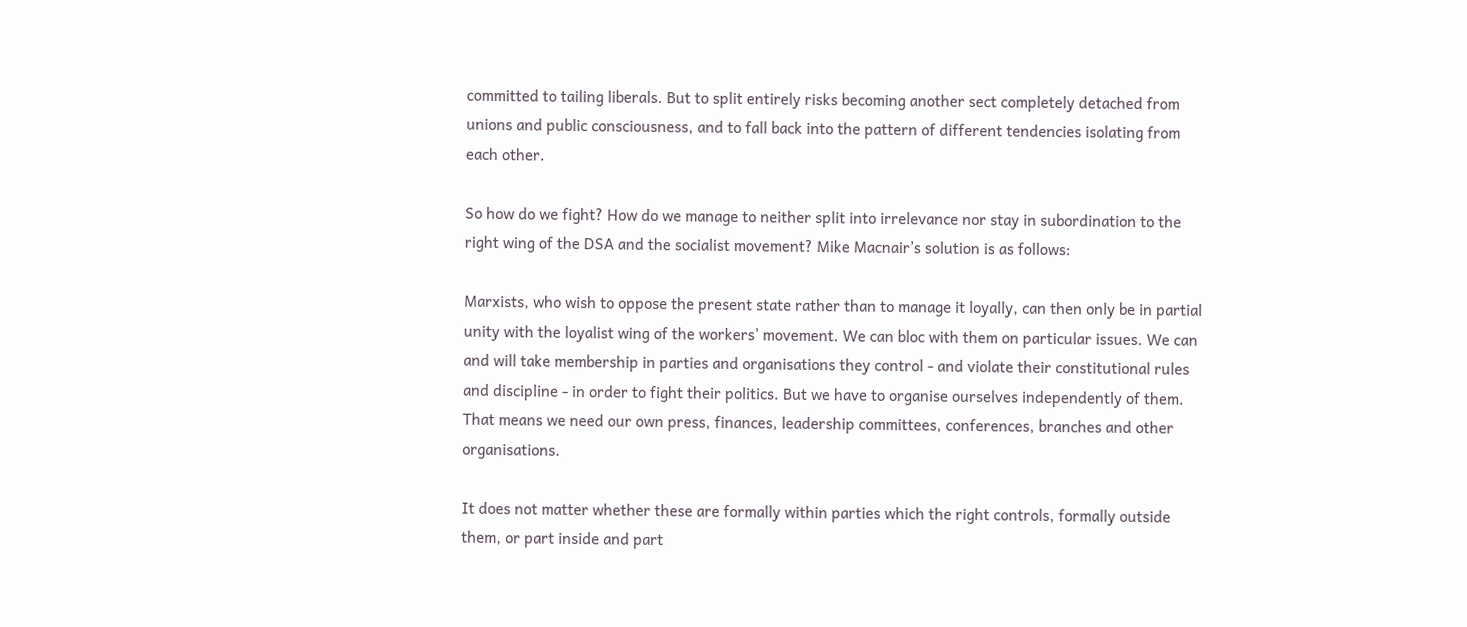committed to tailing liberals. But to split entirely risks becoming another sect completely detached from unions and public consciousness, and to fall back into the pattern of different tendencies isolating from each other.

So how do we fight? How do we manage to neither split into irrelevance nor stay in subordination to the right wing of the DSA and the socialist movement? Mike Macnair’s solution is as follows:

Marxists, who wish to oppose the present state rather than to manage it loyally, can then only be in partial unity with the loyalist wing of the workers’ movement. We can bloc with them on particular issues. We can and will take membership in parties and organisations they control - and violate their constitutional rules and discipline - in order to fight their politics. But we have to organise ourselves independently of them. That means we need our own press, finances, leadership committees, conferences, branches and other organisations.

It does not matter whether these are formally within parties which the right controls, formally outside them, or part inside and part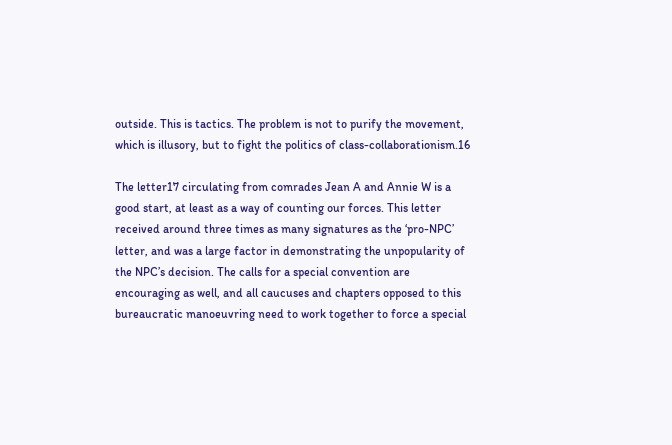outside. This is tactics. The problem is not to purify the movement, which is illusory, but to fight the politics of class-collaborationism.16

The letter17 circulating from comrades Jean A and Annie W is a good start, at least as a way of counting our forces. This letter received around three times as many signatures as the ‘pro-NPC’ letter, and was a large factor in demonstrating the unpopularity of the NPC’s decision. The calls for a special convention are encouraging as well, and all caucuses and chapters opposed to this bureaucratic manoeuvring need to work together to force a special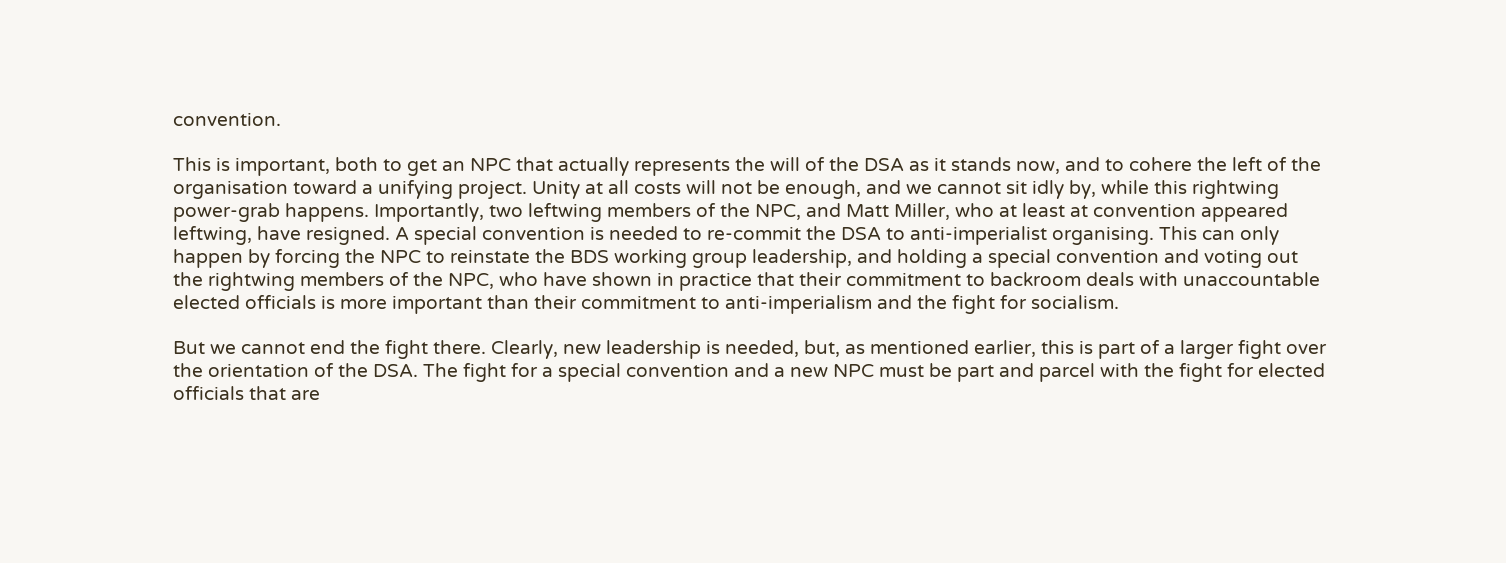convention.

This is important, both to get an NPC that actually represents the will of the DSA as it stands now, and to cohere the left of the organisation toward a unifying project. Unity at all costs will not be enough, and we cannot sit idly by, while this rightwing power-grab happens. Importantly, two leftwing members of the NPC, and Matt Miller, who at least at convention appeared leftwing, have resigned. A special convention is needed to re-commit the DSA to anti-imperialist organising. This can only happen by forcing the NPC to reinstate the BDS working group leadership, and holding a special convention and voting out the rightwing members of the NPC, who have shown in practice that their commitment to backroom deals with unaccountable elected officials is more important than their commitment to anti-imperialism and the fight for socialism.

But we cannot end the fight there. Clearly, new leadership is needed, but, as mentioned earlier, this is part of a larger fight over the orientation of the DSA. The fight for a special convention and a new NPC must be part and parcel with the fight for elected officials that are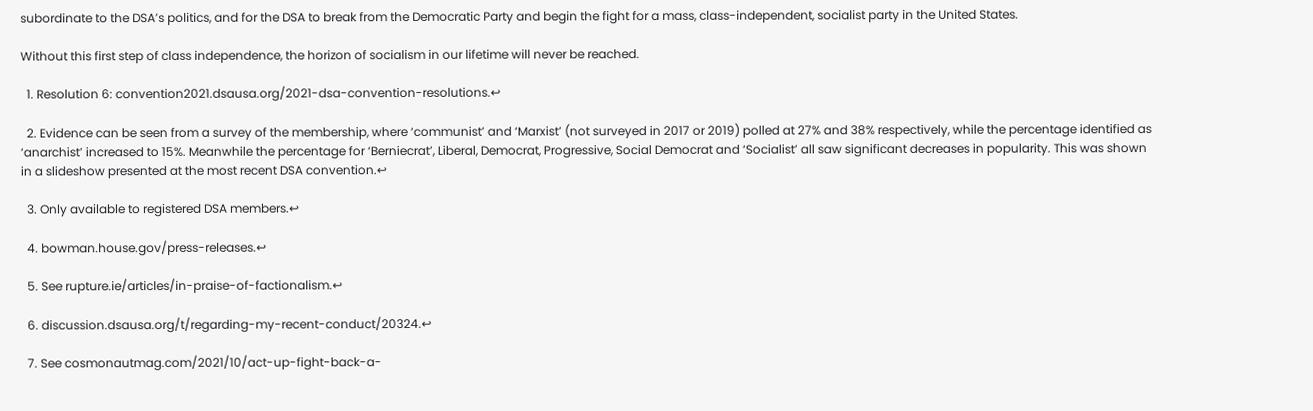subordinate to the DSA’s politics, and for the DSA to break from the Democratic Party and begin the fight for a mass, class-independent, socialist party in the United States.

Without this first step of class independence, the horizon of socialism in our lifetime will never be reached.

  1. Resolution 6: convention2021.dsausa.org/2021-dsa-convention-resolutions.↩

  2. Evidence can be seen from a survey of the membership, where ‘communist’ and ‘Marxist’ (not surveyed in 2017 or 2019) polled at 27% and 38% respectively, while the percentage identified as ‘anarchist’ increased to 15%. Meanwhile the percentage for ‘Berniecrat’, Liberal, Democrat, Progressive, Social Democrat and ‘Socialist’ all saw significant decreases in popularity. This was shown in a slideshow presented at the most recent DSA convention.↩

  3. Only available to registered DSA members.↩

  4. bowman.house.gov/press-releases.↩

  5. See rupture.ie/articles/in-praise-of-factionalism.↩

  6. discussion.dsausa.org/t/regarding-my-recent-conduct/20324.↩

  7. See cosmonautmag.com/2021/10/act-up-fight-back-a-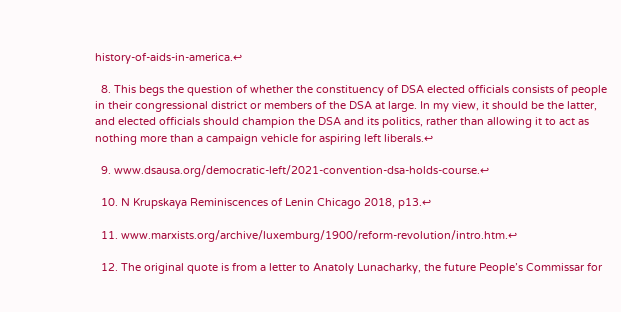history-of-aids-in-america.↩

  8. This begs the question of whether the constituency of DSA elected officials consists of people in their congressional district or members of the DSA at large. In my view, it should be the latter, and elected officials should champion the DSA and its politics, rather than allowing it to act as nothing more than a campaign vehicle for aspiring left liberals.↩

  9. www.dsausa.org/democratic-left/2021-convention-dsa-holds-course.↩

  10. N Krupskaya Reminiscences of Lenin Chicago 2018, p13.↩

  11. www.marxists.org/archive/luxemburg/1900/reform-revolution/intro.htm.↩

  12. The original quote is from a letter to Anatoly Lunacharky, the future People’s Commissar for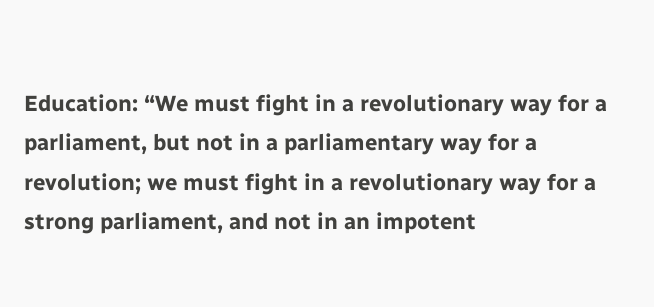Education: “We must fight in a revolutionary way for a parliament, but not in a parliamentary way for a revolution; we must fight in a revolutionary way for a strong parliament, and not in an impotent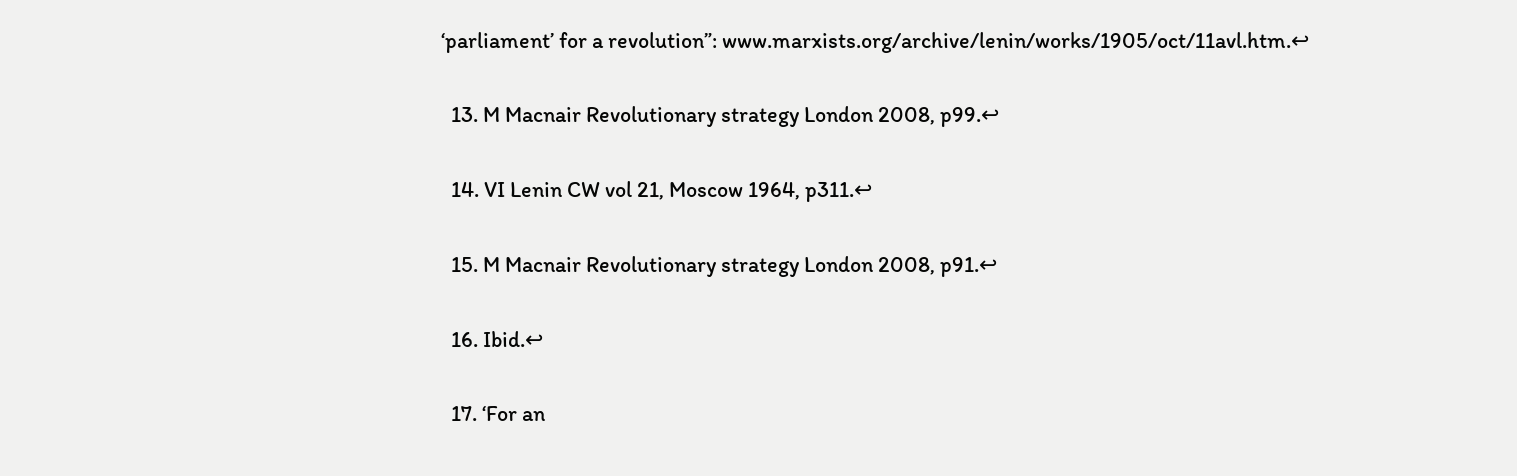‘parliament’ for a revolution”: www.marxists.org/archive/lenin/works/1905/oct/11avl.htm.↩

  13. M Macnair Revolutionary strategy London 2008, p99.↩

  14. VI Lenin CW vol 21, Moscow 1964, p311.↩

  15. M Macnair Revolutionary strategy London 2008, p91.↩

  16. Ibid.↩

  17. ‘For an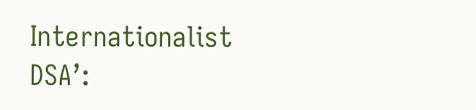Internationalist DSA’: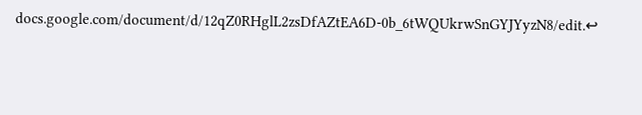docs.google.com/document/d/12qZ0RHglL2zsDfAZtEA6D-0b_6tWQUkrwSnGYJYyzN8/edit.↩